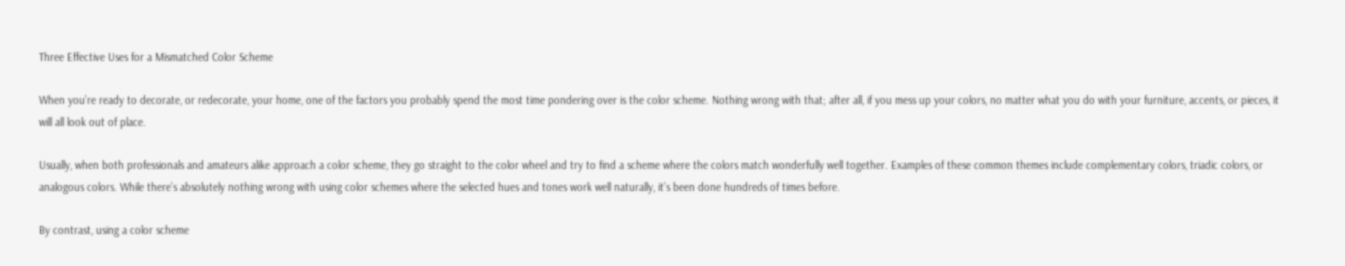Three Effective Uses for a Mismatched Color Scheme

When you’re ready to decorate, or redecorate, your home, one of the factors you probably spend the most time pondering over is the color scheme. Nothing wrong with that; after all, if you mess up your colors, no matter what you do with your furniture, accents, or pieces, it will all look out of place.

Usually, when both professionals and amateurs alike approach a color scheme, they go straight to the color wheel and try to find a scheme where the colors match wonderfully well together. Examples of these common themes include complementary colors, triadic colors, or analogous colors. While there’s absolutely nothing wrong with using color schemes where the selected hues and tones work well naturally, it’s been done hundreds of times before.

By contrast, using a color scheme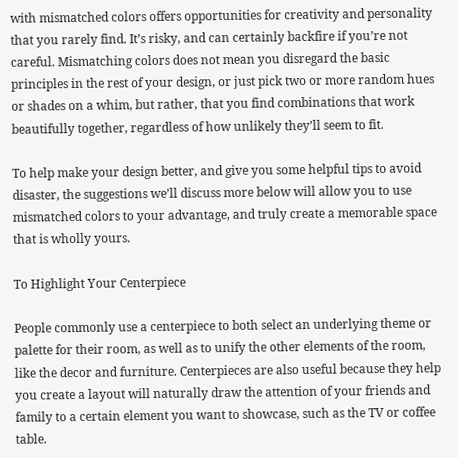with mismatched colors offers opportunities for creativity and personality that you rarely find. It’s risky, and can certainly backfire if you’re not careful. Mismatching colors does not mean you disregard the basic principles in the rest of your design, or just pick two or more random hues or shades on a whim, but rather, that you find combinations that work beautifully together, regardless of how unlikely they’ll seem to fit.

To help make your design better, and give you some helpful tips to avoid disaster, the suggestions we’ll discuss more below will allow you to use mismatched colors to your advantage, and truly create a memorable space that is wholly yours.

To Highlight Your Centerpiece

People commonly use a centerpiece to both select an underlying theme or palette for their room, as well as to unify the other elements of the room, like the decor and furniture. Centerpieces are also useful because they help you create a layout will naturally draw the attention of your friends and family to a certain element you want to showcase, such as the TV or coffee table.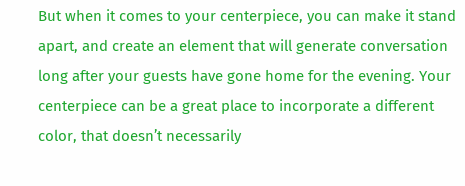But when it comes to your centerpiece, you can make it stand apart, and create an element that will generate conversation long after your guests have gone home for the evening. Your centerpiece can be a great place to incorporate a different color, that doesn’t necessarily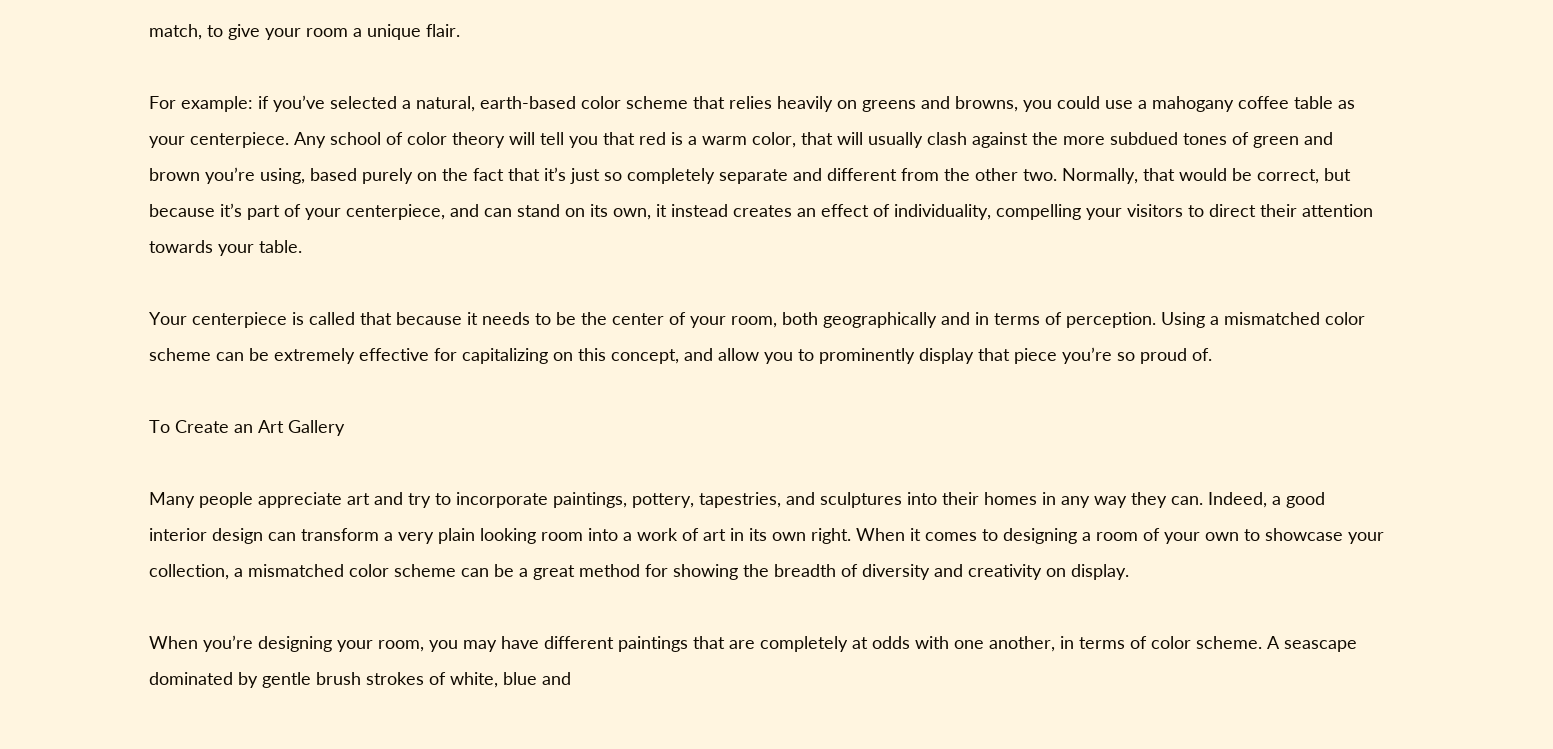match, to give your room a unique flair.

For example: if you’ve selected a natural, earth-based color scheme that relies heavily on greens and browns, you could use a mahogany coffee table as your centerpiece. Any school of color theory will tell you that red is a warm color, that will usually clash against the more subdued tones of green and brown you’re using, based purely on the fact that it’s just so completely separate and different from the other two. Normally, that would be correct, but because it’s part of your centerpiece, and can stand on its own, it instead creates an effect of individuality, compelling your visitors to direct their attention towards your table.

Your centerpiece is called that because it needs to be the center of your room, both geographically and in terms of perception. Using a mismatched color scheme can be extremely effective for capitalizing on this concept, and allow you to prominently display that piece you’re so proud of.

To Create an Art Gallery

Many people appreciate art and try to incorporate paintings, pottery, tapestries, and sculptures into their homes in any way they can. Indeed, a good interior design can transform a very plain looking room into a work of art in its own right. When it comes to designing a room of your own to showcase your collection, a mismatched color scheme can be a great method for showing the breadth of diversity and creativity on display.

When you’re designing your room, you may have different paintings that are completely at odds with one another, in terms of color scheme. A seascape dominated by gentle brush strokes of white, blue and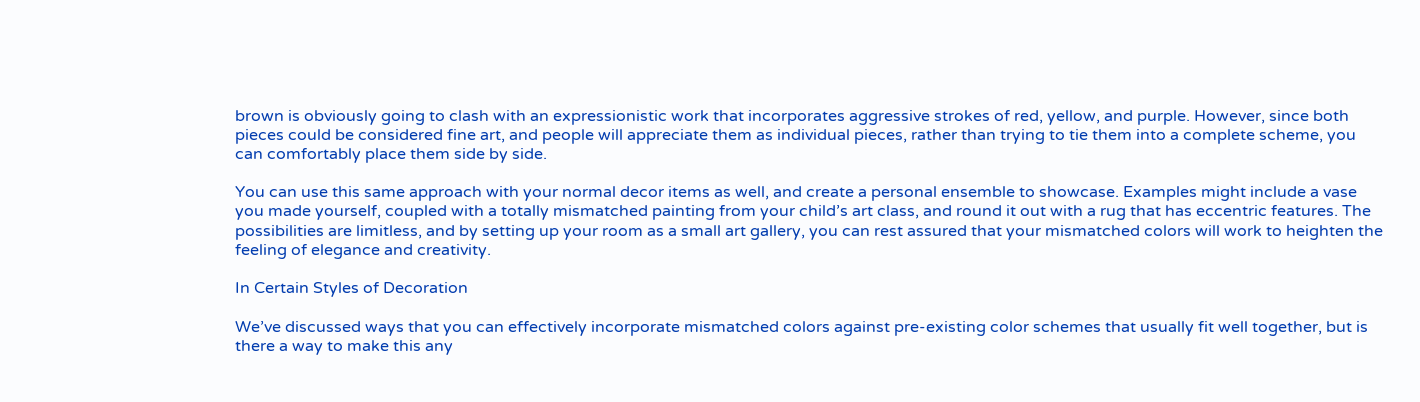brown is obviously going to clash with an expressionistic work that incorporates aggressive strokes of red, yellow, and purple. However, since both pieces could be considered fine art, and people will appreciate them as individual pieces, rather than trying to tie them into a complete scheme, you can comfortably place them side by side.

You can use this same approach with your normal decor items as well, and create a personal ensemble to showcase. Examples might include a vase you made yourself, coupled with a totally mismatched painting from your child’s art class, and round it out with a rug that has eccentric features. The possibilities are limitless, and by setting up your room as a small art gallery, you can rest assured that your mismatched colors will work to heighten the feeling of elegance and creativity.

In Certain Styles of Decoration

We’ve discussed ways that you can effectively incorporate mismatched colors against pre-existing color schemes that usually fit well together, but is there a way to make this any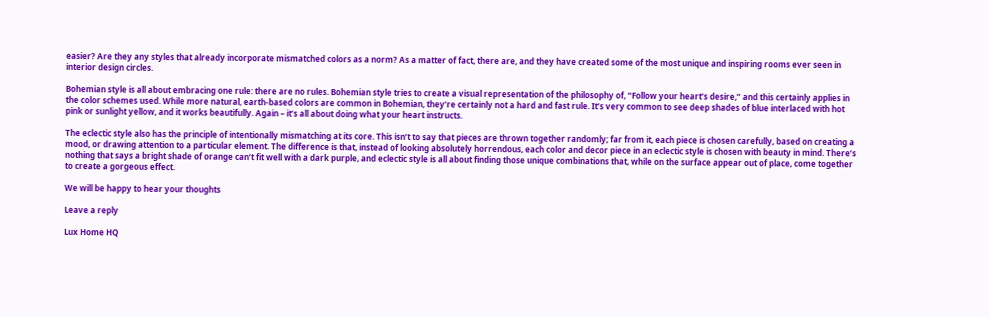easier? Are they any styles that already incorporate mismatched colors as a norm? As a matter of fact, there are, and they have created some of the most unique and inspiring rooms ever seen in interior design circles.

Bohemian style is all about embracing one rule: there are no rules. Bohemian style tries to create a visual representation of the philosophy of, “Follow your heart’s desire,” and this certainly applies in the color schemes used. While more natural, earth-based colors are common in Bohemian, they’re certainly not a hard and fast rule. It’s very common to see deep shades of blue interlaced with hot pink or sunlight yellow, and it works beautifully. Again – it’s all about doing what your heart instructs.

The eclectic style also has the principle of intentionally mismatching at its core. This isn’t to say that pieces are thrown together randomly; far from it, each piece is chosen carefully, based on creating a mood, or drawing attention to a particular element. The difference is that, instead of looking absolutely horrendous, each color and decor piece in an eclectic style is chosen with beauty in mind. There’s nothing that says a bright shade of orange can’t fit well with a dark purple, and eclectic style is all about finding those unique combinations that, while on the surface appear out of place, come together to create a gorgeous effect.

We will be happy to hear your thoughts

Leave a reply

Lux Home HQ